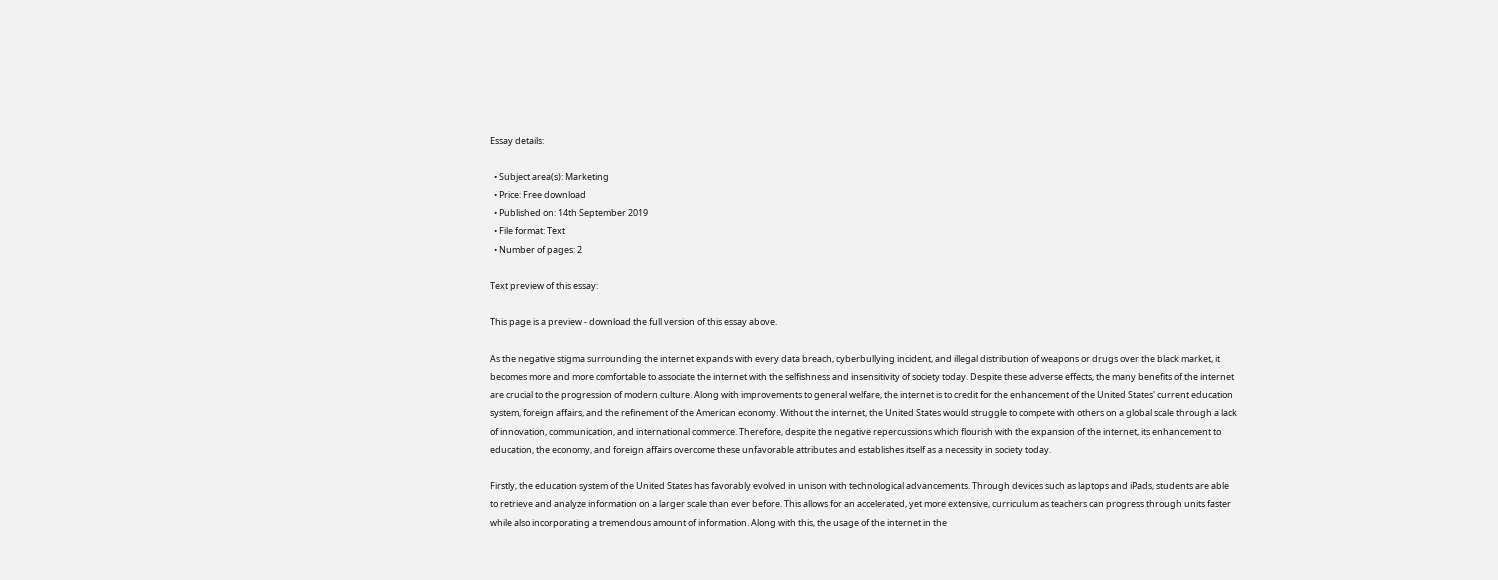Essay details:

  • Subject area(s): Marketing
  • Price: Free download
  • Published on: 14th September 2019
  • File format: Text
  • Number of pages: 2

Text preview of this essay:

This page is a preview - download the full version of this essay above.

As the negative stigma surrounding the internet expands with every data breach, cyberbullying incident, and illegal distribution of weapons or drugs over the black market, it becomes more and more comfortable to associate the internet with the selfishness and insensitivity of society today. Despite these adverse effects, the many benefits of the internet are crucial to the progression of modern culture. Along with improvements to general welfare, the internet is to credit for the enhancement of the United States' current education system, foreign affairs, and the refinement of the American economy. Without the internet, the United States would struggle to compete with others on a global scale through a lack of innovation, communication, and international commerce. Therefore, despite the negative repercussions which flourish with the expansion of the internet, its enhancement to education, the economy, and foreign affairs overcome these unfavorable attributes and establishes itself as a necessity in society today.

Firstly, the education system of the United States has favorably evolved in unison with technological advancements. Through devices such as laptops and iPads, students are able to retrieve and analyze information on a larger scale than ever before. This allows for an accelerated, yet more extensive, curriculum as teachers can progress through units faster while also incorporating a tremendous amount of information. Along with this, the usage of the internet in the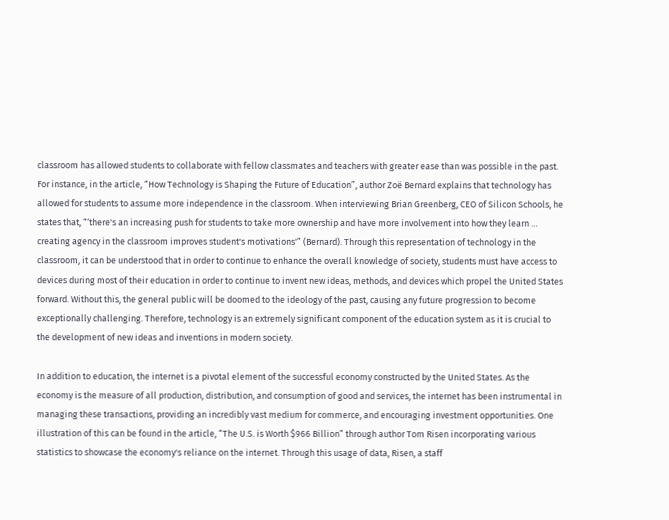classroom has allowed students to collaborate with fellow classmates and teachers with greater ease than was possible in the past. For instance, in the article, “How Technology is Shaping the Future of Education”, author Zoë Bernard explains that technology has allowed for students to assume more independence in the classroom. When interviewing Brian Greenberg, CEO of Silicon Schools, he states that, “‘there's an increasing push for students to take more ownership and have more involvement into how they learn … creating agency in the classroom improves student's motivations'” (Bernard). Through this representation of technology in the classroom, it can be understood that in order to continue to enhance the overall knowledge of society, students must have access to devices during most of their education in order to continue to invent new ideas, methods, and devices which propel the United States forward. Without this, the general public will be doomed to the ideology of the past, causing any future progression to become exceptionally challenging. Therefore, technology is an extremely significant component of the education system as it is crucial to the development of new ideas and inventions in modern society.

In addition to education, the internet is a pivotal element of the successful economy constructed by the United States. As the economy is the measure of all production, distribution, and consumption of good and services, the internet has been instrumental in managing these transactions, providing an incredibly vast medium for commerce, and encouraging investment opportunities. One illustration of this can be found in the article, “The U.S. is Worth $966 Billion” through author Tom Risen incorporating various statistics to showcase the economy's reliance on the internet. Through this usage of data, Risen, a staff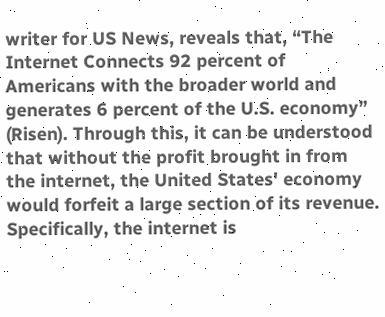writer for US News, reveals that, “The Internet Connects 92 percent of Americans with the broader world and generates 6 percent of the U.S. economy” (Risen). Through this, it can be understood that without the profit brought in from the internet, the United States' economy would forfeit a large section of its revenue. Specifically, the internet is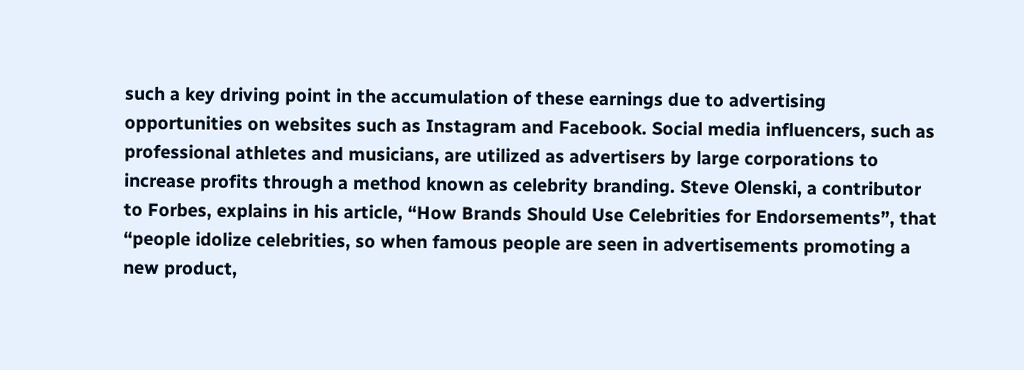such a key driving point in the accumulation of these earnings due to advertising opportunities on websites such as Instagram and Facebook. Social media influencers, such as professional athletes and musicians, are utilized as advertisers by large corporations to increase profits through a method known as celebrity branding. Steve Olenski, a contributor to Forbes, explains in his article, “How Brands Should Use Celebrities for Endorsements”, that “people idolize celebrities, so when famous people are seen in advertisements promoting a new product,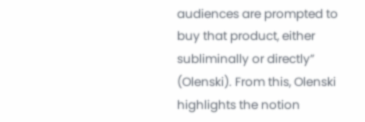audiences are prompted to buy that product, either subliminally or directly” (Olenski). From this, Olenski highlights the notion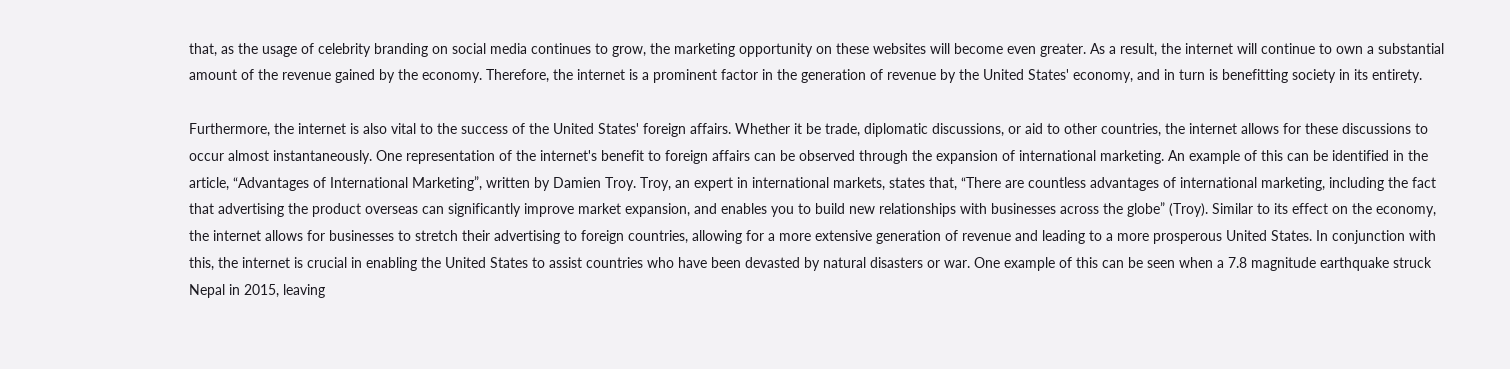that, as the usage of celebrity branding on social media continues to grow, the marketing opportunity on these websites will become even greater. As a result, the internet will continue to own a substantial amount of the revenue gained by the economy. Therefore, the internet is a prominent factor in the generation of revenue by the United States' economy, and in turn is benefitting society in its entirety.

Furthermore, the internet is also vital to the success of the United States' foreign affairs. Whether it be trade, diplomatic discussions, or aid to other countries, the internet allows for these discussions to occur almost instantaneously. One representation of the internet's benefit to foreign affairs can be observed through the expansion of international marketing. An example of this can be identified in the article, “Advantages of International Marketing”, written by Damien Troy. Troy, an expert in international markets, states that, “There are countless advantages of international marketing, including the fact that advertising the product overseas can significantly improve market expansion, and enables you to build new relationships with businesses across the globe” (Troy). Similar to its effect on the economy, the internet allows for businesses to stretch their advertising to foreign countries, allowing for a more extensive generation of revenue and leading to a more prosperous United States. In conjunction with this, the internet is crucial in enabling the United States to assist countries who have been devasted by natural disasters or war. One example of this can be seen when a 7.8 magnitude earthquake struck Nepal in 2015, leaving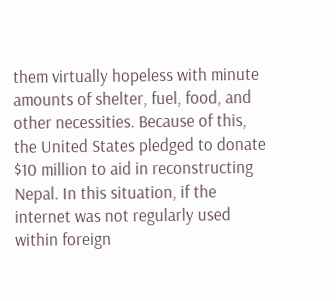them virtually hopeless with minute amounts of shelter, fuel, food, and other necessities. Because of this, the United States pledged to donate $10 million to aid in reconstructing Nepal. In this situation, if the internet was not regularly used within foreign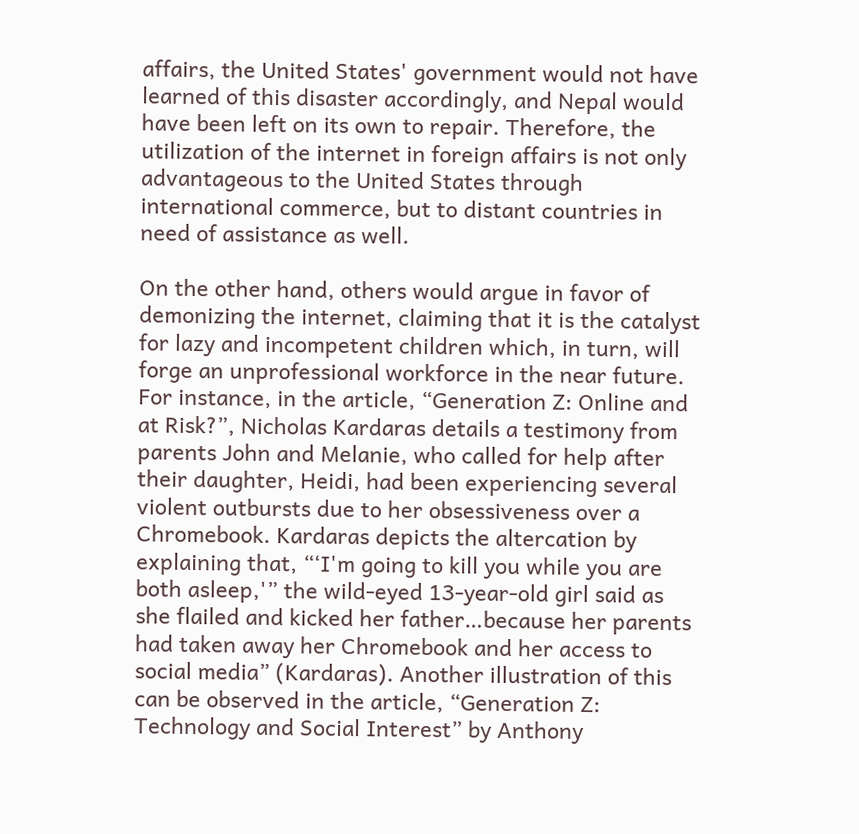affairs, the United States' government would not have learned of this disaster accordingly, and Nepal would have been left on its own to repair. Therefore, the utilization of the internet in foreign affairs is not only advantageous to the United States through international commerce, but to distant countries in need of assistance as well.

On the other hand, others would argue in favor of demonizing the internet, claiming that it is the catalyst for lazy and incompetent children which, in turn, will forge an unprofessional workforce in the near future. For instance, in the article, “Generation Z: Online and at Risk?”, Nicholas Kardaras details a testimony from parents John and Melanie, who called for help after their daughter, Heidi, had been experiencing several violent outbursts due to her obsessiveness over a Chromebook. Kardaras depicts the altercation by explaining that, “‘I'm going to kill you while you are both asleep,'” the wild-eyed 13-year-old girl said as she flailed and kicked her father…because her parents had taken away her Chromebook and her access to social media” (Kardaras). Another illustration of this can be observed in the article, “Generation Z: Technology and Social Interest” by Anthony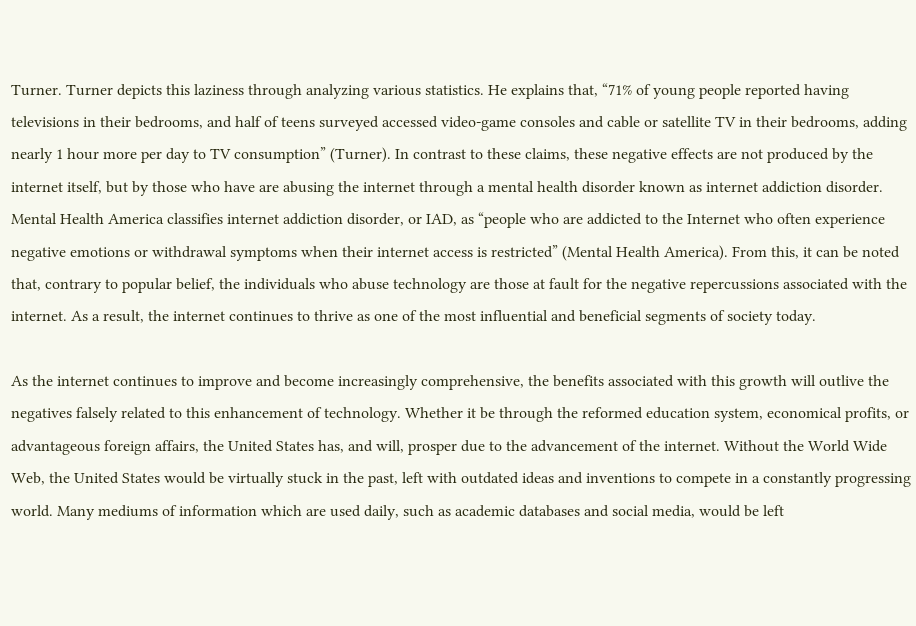Turner. Turner depicts this laziness through analyzing various statistics. He explains that, “71% of young people reported having televisions in their bedrooms, and half of teens surveyed accessed video-game consoles and cable or satellite TV in their bedrooms, adding nearly 1 hour more per day to TV consumption” (Turner). In contrast to these claims, these negative effects are not produced by the internet itself, but by those who have are abusing the internet through a mental health disorder known as internet addiction disorder. Mental Health America classifies internet addiction disorder, or IAD, as “people who are addicted to the Internet who often experience negative emotions or withdrawal symptoms when their internet access is restricted” (Mental Health America). From this, it can be noted that, contrary to popular belief, the individuals who abuse technology are those at fault for the negative repercussions associated with the internet. As a result, the internet continues to thrive as one of the most influential and beneficial segments of society today.

As the internet continues to improve and become increasingly comprehensive, the benefits associated with this growth will outlive the negatives falsely related to this enhancement of technology. Whether it be through the reformed education system, economical profits, or advantageous foreign affairs, the United States has, and will, prosper due to the advancement of the internet. Without the World Wide Web, the United States would be virtually stuck in the past, left with outdated ideas and inventions to compete in a constantly progressing world. Many mediums of information which are used daily, such as academic databases and social media, would be left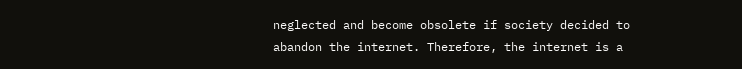neglected and become obsolete if society decided to abandon the internet. Therefore, the internet is a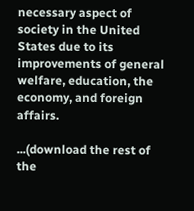necessary aspect of society in the United States due to its improvements of general welfare, education, the economy, and foreign affairs.

...(download the rest of the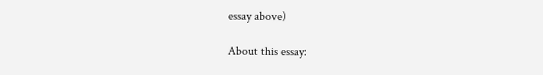essay above)

About this essay: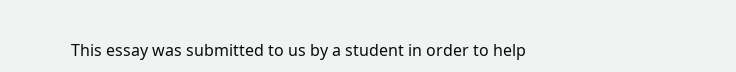This essay was submitted to us by a student in order to help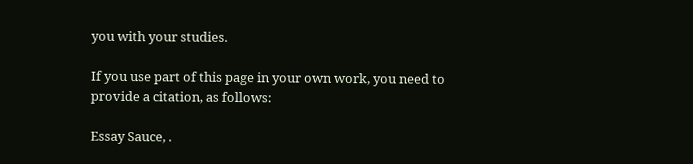you with your studies.

If you use part of this page in your own work, you need to provide a citation, as follows:

Essay Sauce, .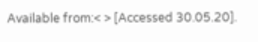Available from:< > [Accessed 30.05.20].